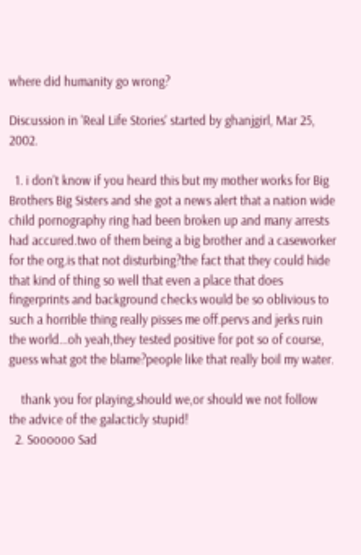where did humanity go wrong?

Discussion in 'Real Life Stories' started by ghanjgirl, Mar 25, 2002.

  1. i don't know if you heard this but my mother works for Big Brothers Big Sisters and she got a news alert that a nation wide child pornography ring had been broken up and many arrests had accured.two of them being a big brother and a caseworker for the org.is that not disturbing?the fact that they could hide that kind of thing so well that even a place that does fingerprints and background checks would be so oblivious to such a horrible thing really pisses me off.pervs and jerks ruin the world...oh yeah,they tested positive for pot so of course, guess what got the blame?people like that really boil my water.

    thank you for playing,should we,or should we not follow the advice of the galacticly stupid!
  2. Soooooo Sad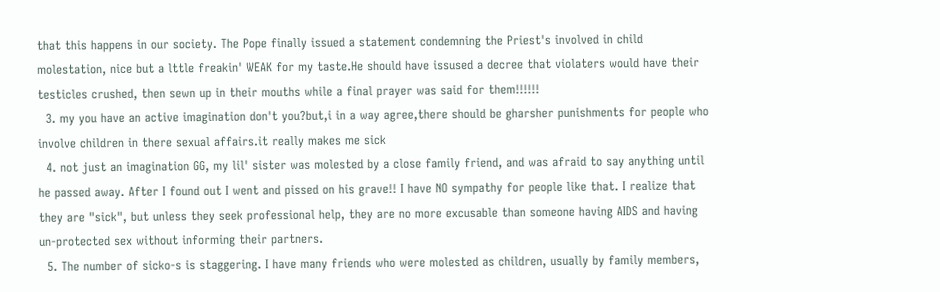that this happens in our society. The Pope finally issued a statement condemning the Priest's involved in child molestation, nice but a lttle freakin' WEAK for my taste.He should have issused a decree that violaters would have their testicles crushed, then sewn up in their mouths while a final prayer was said for them!!!!!!
  3. my you have an active imagination don't you?but,i in a way agree,there should be gharsher punishments for people who involve children in there sexual affairs.it really makes me sick
  4. not just an imagination GG, my lil' sister was molested by a close family friend, and was afraid to say anything until he passed away. After I found out I went and pissed on his grave!! I have NO sympathy for people like that. I realize that they are "sick", but unless they seek professional help, they are no more excusable than someone having AIDS and having un-protected sex without informing their partners.
  5. The number of sicko-s is staggering. I have many friends who were molested as children, usually by family members,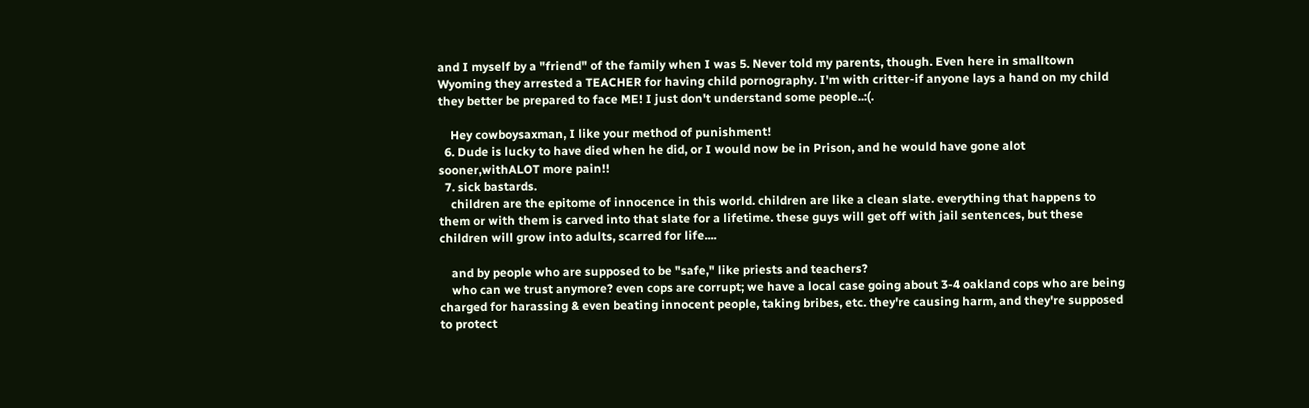and I myself by a "friend" of the family when I was 5. Never told my parents, though. Even here in smalltown Wyoming they arrested a TEACHER for having child pornography. I'm with critter-if anyone lays a hand on my child they better be prepared to face ME! I just don't understand some people..:(.

    Hey cowboysaxman, I like your method of punishment!
  6. Dude is lucky to have died when he did, or I would now be in Prison, and he would have gone alot sooner,withALOT more pain!!
  7. sick bastards.
    children are the epitome of innocence in this world. children are like a clean slate. everything that happens to them or with them is carved into that slate for a lifetime. these guys will get off with jail sentences, but these children will grow into adults, scarred for life....

    and by people who are supposed to be "safe," like priests and teachers?
    who can we trust anymore? even cops are corrupt; we have a local case going about 3-4 oakland cops who are being charged for harassing & even beating innocent people, taking bribes, etc. they're causing harm, and they're supposed to protect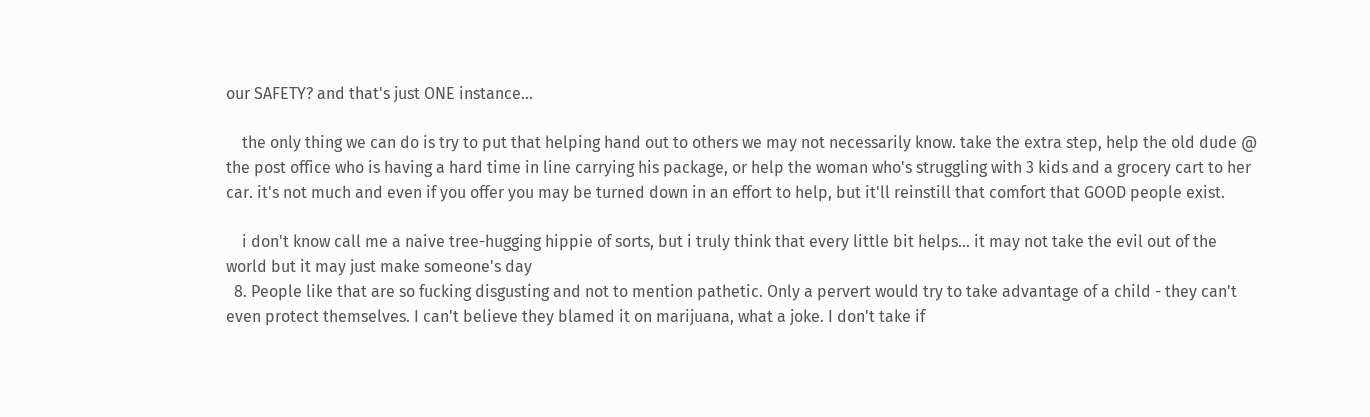our SAFETY? and that's just ONE instance...

    the only thing we can do is try to put that helping hand out to others we may not necessarily know. take the extra step, help the old dude @ the post office who is having a hard time in line carrying his package, or help the woman who's struggling with 3 kids and a grocery cart to her car. it's not much and even if you offer you may be turned down in an effort to help, but it'll reinstill that comfort that GOOD people exist.

    i don't know call me a naive tree-hugging hippie of sorts, but i truly think that every little bit helps... it may not take the evil out of the world but it may just make someone's day
  8. People like that are so fucking disgusting and not to mention pathetic. Only a pervert would try to take advantage of a child - they can't even protect themselves. I can't believe they blamed it on marijuana, what a joke. I don't take if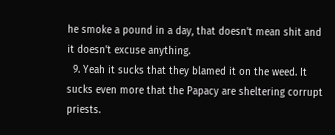he smoke a pound in a day, that doesn't mean shit and it doesn't excuse anything.
  9. Yeah it sucks that they blamed it on the weed. It sucks even more that the Papacy are sheltering corrupt priests.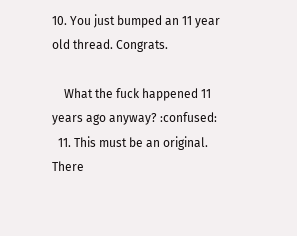10. You just bumped an 11 year old thread. Congrats.

    What the fuck happened 11 years ago anyway? :confused:
  11. This must be an original. There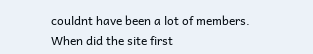couldnt have been a lot of members. When did the site first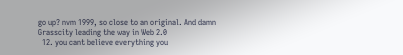go up? nvm 1999, so close to an original. And damn Grasscity leading the way in Web 2.0
  12. you cant believe everything you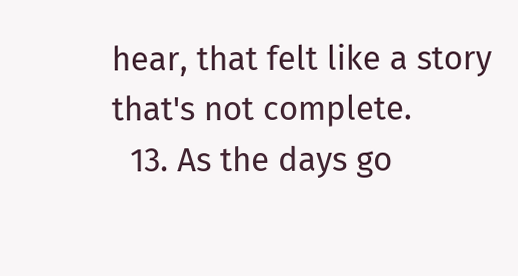hear, that felt like a story that's not complete.
  13. As the days go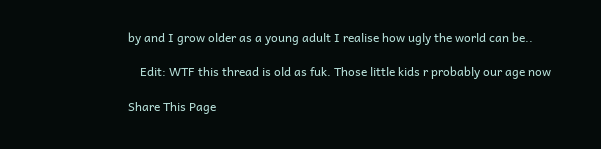by and I grow older as a young adult I realise how ugly the world can be..

    Edit: WTF this thread is old as fuk. Those little kids r probably our age now

Share This Page